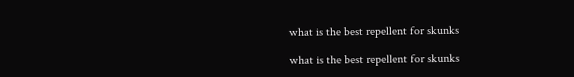what is the best repellent for skunks

what is the best repellent for skunks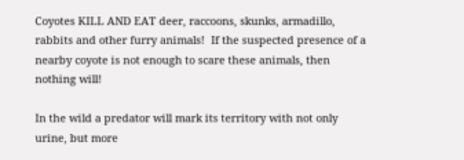Coyotes KILL AND EAT deer, raccoons, skunks, armadillo, rabbits and other furry animals!  If the suspected presence of a nearby coyote is not enough to scare these animals, then nothing will!

In the wild a predator will mark its territory with not only urine, but more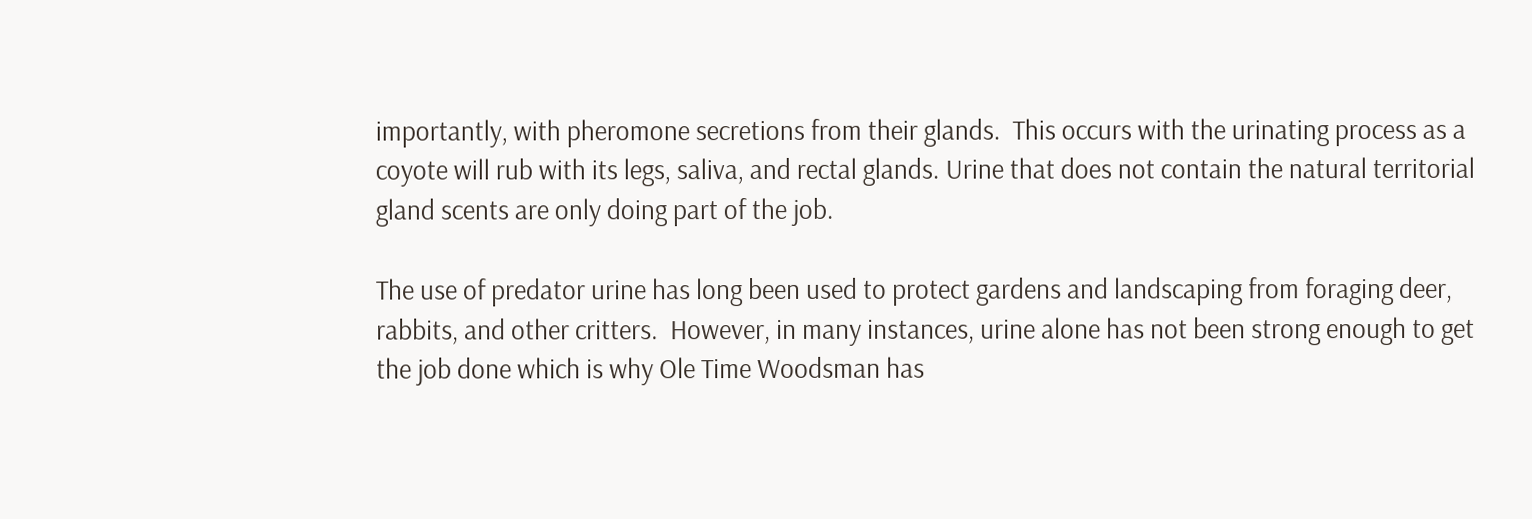importantly, with pheromone secretions from their glands.  This occurs with the urinating process as a coyote will rub with its legs, saliva, and rectal glands. Urine that does not contain the natural territorial gland scents are only doing part of the job.

The use of predator urine has long been used to protect gardens and landscaping from foraging deer, rabbits, and other critters.  However, in many instances, urine alone has not been strong enough to get the job done which is why Ole Time Woodsman has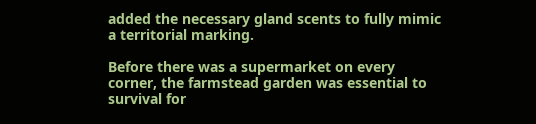added the necessary gland scents to fully mimic a territorial marking.

Before there was a supermarket on every corner, the farmstead garden was essential to survival for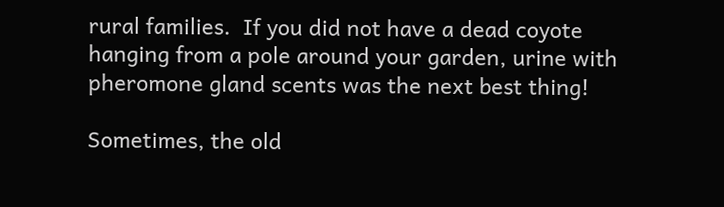rural families.  If you did not have a dead coyote hanging from a pole around your garden, urine with pheromone gland scents was the next best thing!

Sometimes, the old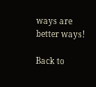ways are better ways!

Back to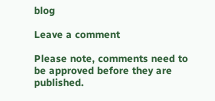blog

Leave a comment

Please note, comments need to be approved before they are published.